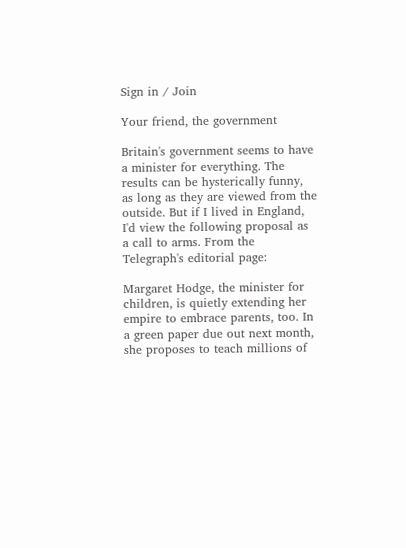Sign in / Join

Your friend, the government

Britain's government seems to have a minister for everything. The results can be hysterically funny, as long as they are viewed from the outside. But if I lived in England, I'd view the following proposal as a call to arms. From the Telegraph's editorial page:

Margaret Hodge, the minister for children, is quietly extending her empire to embrace parents, too. In a green paper due out next month, she proposes to teach millions of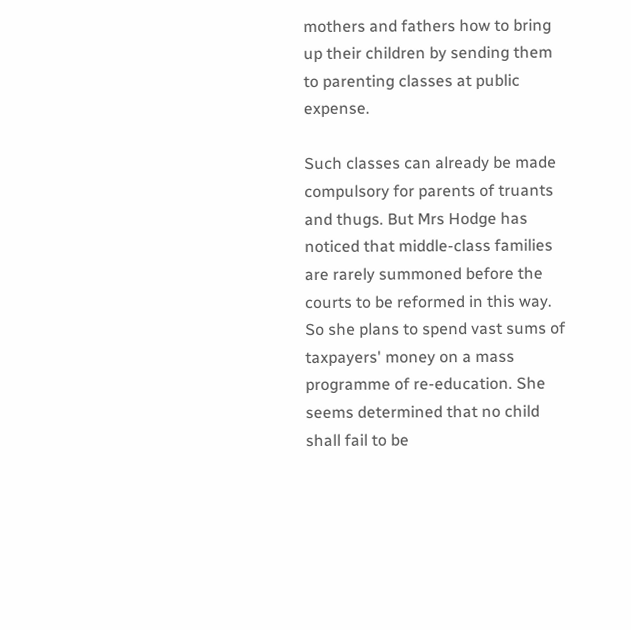mothers and fathers how to bring up their children by sending them to parenting classes at public expense.

Such classes can already be made compulsory for parents of truants and thugs. But Mrs Hodge has noticed that middle-class families are rarely summoned before the courts to be reformed in this way. So she plans to spend vast sums of taxpayers' money on a mass programme of re-education. She seems determined that no child shall fail to be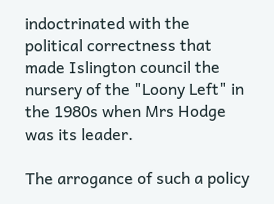indoctrinated with the political correctness that made Islington council the nursery of the "Loony Left" in the 1980s when Mrs Hodge was its leader.

The arrogance of such a policy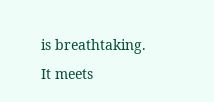is breathtaking. It meets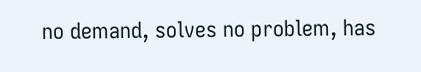no demand, solves no problem, has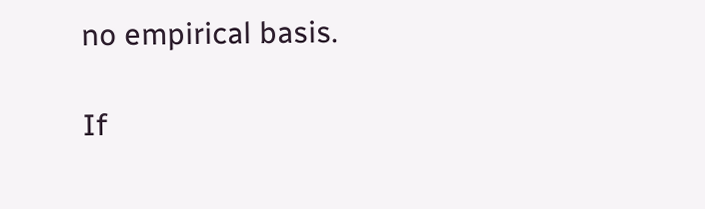no empirical basis.

If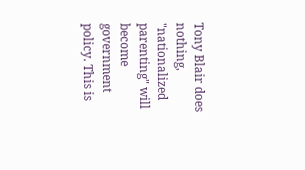Tony Blair does nothing, "nationalized parenting" will become government policy. This is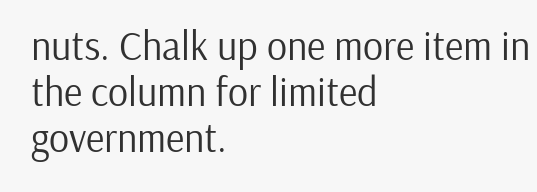nuts. Chalk up one more item in the column for limited government.